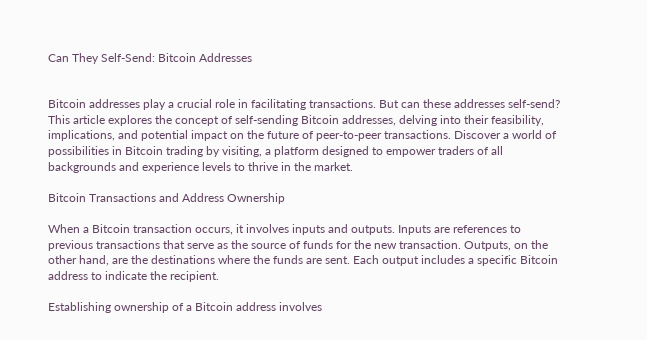Can They Self-Send: Bitcoin Addresses


Bitcoin addresses play a crucial role in facilitating transactions. But can these addresses self-send? This article explores the concept of self-sending Bitcoin addresses, delving into their feasibility, implications, and potential impact on the future of peer-to-peer transactions. Discover a world of possibilities in Bitcoin trading by visiting, a platform designed to empower traders of all backgrounds and experience levels to thrive in the market.

Bitcoin Transactions and Address Ownership

When a Bitcoin transaction occurs, it involves inputs and outputs. Inputs are references to previous transactions that serve as the source of funds for the new transaction. Outputs, on the other hand, are the destinations where the funds are sent. Each output includes a specific Bitcoin address to indicate the recipient.

Establishing ownership of a Bitcoin address involves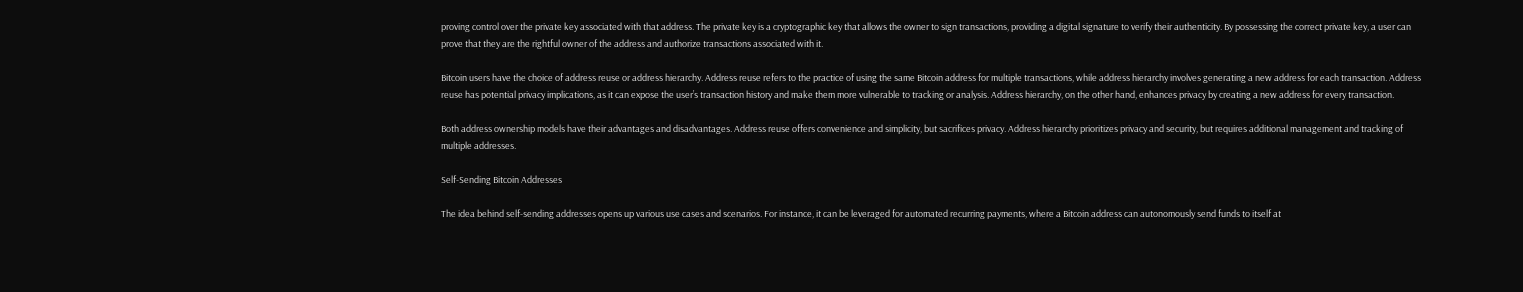proving control over the private key associated with that address. The private key is a cryptographic key that allows the owner to sign transactions, providing a digital signature to verify their authenticity. By possessing the correct private key, a user can prove that they are the rightful owner of the address and authorize transactions associated with it.

Bitcoin users have the choice of address reuse or address hierarchy. Address reuse refers to the practice of using the same Bitcoin address for multiple transactions, while address hierarchy involves generating a new address for each transaction. Address reuse has potential privacy implications, as it can expose the user’s transaction history and make them more vulnerable to tracking or analysis. Address hierarchy, on the other hand, enhances privacy by creating a new address for every transaction.

Both address ownership models have their advantages and disadvantages. Address reuse offers convenience and simplicity, but sacrifices privacy. Address hierarchy prioritizes privacy and security, but requires additional management and tracking of multiple addresses.

Self-Sending Bitcoin Addresses

The idea behind self-sending addresses opens up various use cases and scenarios. For instance, it can be leveraged for automated recurring payments, where a Bitcoin address can autonomously send funds to itself at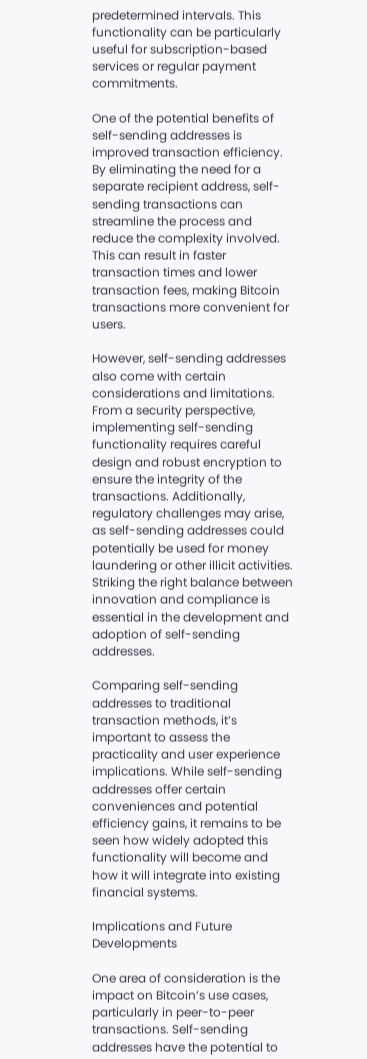predetermined intervals. This functionality can be particularly useful for subscription-based services or regular payment commitments.

One of the potential benefits of self-sending addresses is improved transaction efficiency. By eliminating the need for a separate recipient address, self-sending transactions can streamline the process and reduce the complexity involved. This can result in faster transaction times and lower transaction fees, making Bitcoin transactions more convenient for users.

However, self-sending addresses also come with certain considerations and limitations. From a security perspective, implementing self-sending functionality requires careful design and robust encryption to ensure the integrity of the transactions. Additionally, regulatory challenges may arise, as self-sending addresses could potentially be used for money laundering or other illicit activities. Striking the right balance between innovation and compliance is essential in the development and adoption of self-sending addresses.

Comparing self-sending addresses to traditional transaction methods, it’s important to assess the practicality and user experience implications. While self-sending addresses offer certain conveniences and potential efficiency gains, it remains to be seen how widely adopted this functionality will become and how it will integrate into existing financial systems.

Implications and Future Developments

One area of consideration is the impact on Bitcoin’s use cases, particularly in peer-to-peer transactions. Self-sending addresses have the potential to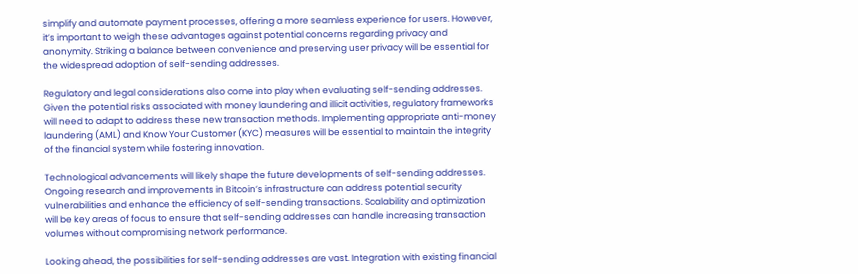simplify and automate payment processes, offering a more seamless experience for users. However, it’s important to weigh these advantages against potential concerns regarding privacy and anonymity. Striking a balance between convenience and preserving user privacy will be essential for the widespread adoption of self-sending addresses.

Regulatory and legal considerations also come into play when evaluating self-sending addresses. Given the potential risks associated with money laundering and illicit activities, regulatory frameworks will need to adapt to address these new transaction methods. Implementing appropriate anti-money laundering (AML) and Know Your Customer (KYC) measures will be essential to maintain the integrity of the financial system while fostering innovation.

Technological advancements will likely shape the future developments of self-sending addresses. Ongoing research and improvements in Bitcoin’s infrastructure can address potential security vulnerabilities and enhance the efficiency of self-sending transactions. Scalability and optimization will be key areas of focus to ensure that self-sending addresses can handle increasing transaction volumes without compromising network performance.

Looking ahead, the possibilities for self-sending addresses are vast. Integration with existing financial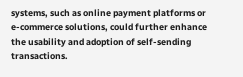systems, such as online payment platforms or e-commerce solutions, could further enhance the usability and adoption of self-sending transactions.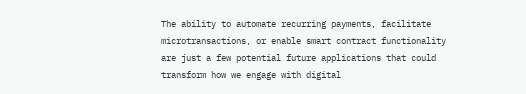The ability to automate recurring payments, facilitate microtransactions, or enable smart contract functionality are just a few potential future applications that could transform how we engage with digital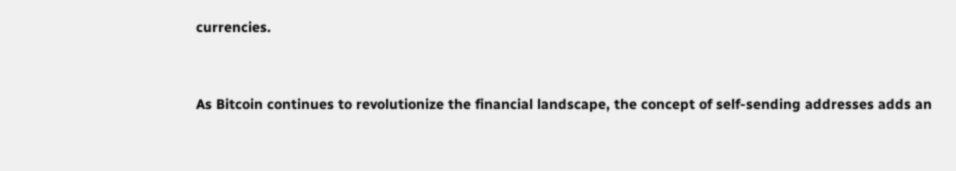currencies.


As Bitcoin continues to revolutionize the financial landscape, the concept of self-sending addresses adds an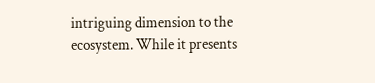intriguing dimension to the ecosystem. While it presents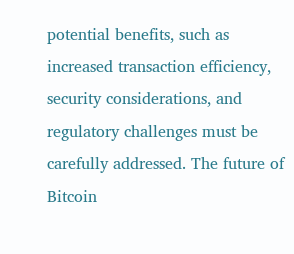potential benefits, such as increased transaction efficiency, security considerations, and regulatory challenges must be carefully addressed. The future of Bitcoin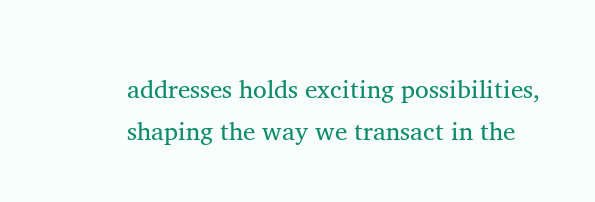addresses holds exciting possibilities, shaping the way we transact in the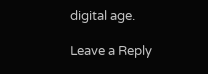digital age.

Leave a Reply